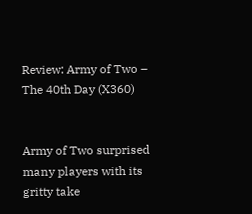Review: Army of Two – The 40th Day (X360)


Army of Two surprised many players with its gritty take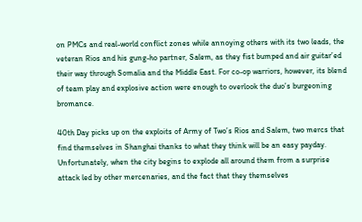on PMCs and real-world conflict zones while annoying others with its two leads, the veteran Rios and his gung-ho partner, Salem, as they fist bumped and air guitar’ed their way through Somalia and the Middle East. For co-op warriors, however, its blend of team play and explosive action were enough to overlook the duo’s burgeoning bromance.

40th Day picks up on the exploits of Army of Two’s Rios and Salem, two mercs that find themselves in Shanghai thanks to what they think will be an easy payday. Unfortunately, when the city begins to explode all around them from a surprise attack led by other mercenaries, and the fact that they themselves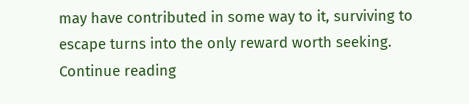may have contributed in some way to it, surviving to escape turns into the only reward worth seeking.
Continue reading